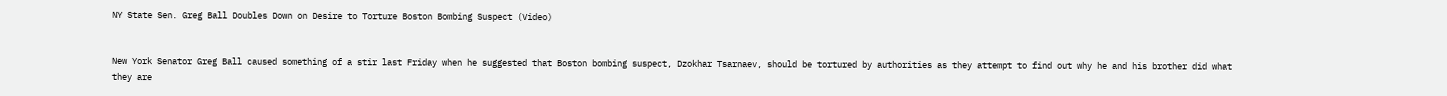NY State Sen. Greg Ball Doubles Down on Desire to Torture Boston Bombing Suspect (Video)


New York Senator Greg Ball caused something of a stir last Friday when he suggested that Boston bombing suspect, Dzokhar Tsarnaev, should be tortured by authorities as they attempt to find out why he and his brother did what they are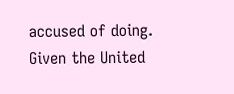accused of doing. Given the United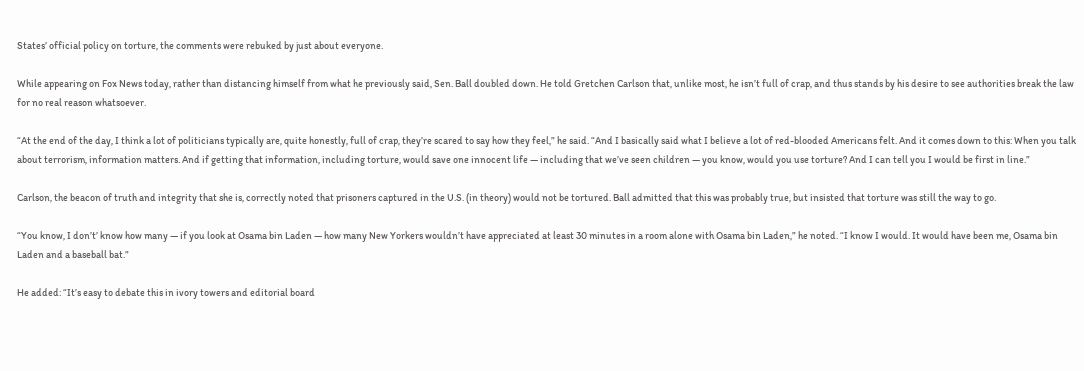States’ official policy on torture, the comments were rebuked by just about everyone.

While appearing on Fox News today, rather than distancing himself from what he previously said, Sen. Ball doubled down. He told Gretchen Carlson that, unlike most, he isn’t full of crap, and thus stands by his desire to see authorities break the law for no real reason whatsoever.

“At the end of the day, I think a lot of politicians typically are, quite honestly, full of crap, they’re scared to say how they feel,” he said. “And I basically said what I believe a lot of red-blooded Americans felt. And it comes down to this: When you talk about terrorism, information matters. And if getting that information, including torture, would save one innocent life — including that we’ve seen children — you know, would you use torture? And I can tell you I would be first in line.”

Carlson, the beacon of truth and integrity that she is, correctly noted that prisoners captured in the U.S. (in theory) would not be tortured. Ball admitted that this was probably true, but insisted that torture was still the way to go.

“You know, I don’t’ know how many — if you look at Osama bin Laden — how many New Yorkers wouldn’t have appreciated at least 30 minutes in a room alone with Osama bin Laden,” he noted. “I know I would. It would have been me, Osama bin Laden and a baseball bat.”

He added: “It’s easy to debate this in ivory towers and editorial board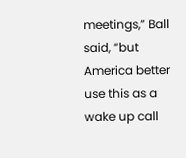meetings,” Ball said, “but America better use this as a wake up call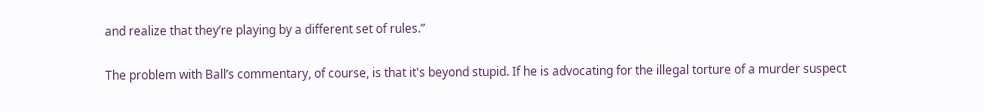and realize that they’re playing by a different set of rules.”

The problem with Ball’s commentary, of course, is that it's beyond stupid. If he is advocating for the illegal torture of a murder suspect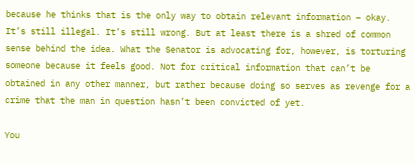because he thinks that is the only way to obtain relevant information – okay. It’s still illegal. It’s still wrong. But at least there is a shred of common sense behind the idea. What the Senator is advocating for, however, is torturing someone because it feels good. Not for critical information that can’t be obtained in any other manner, but rather because doing so serves as revenge for a crime that the man in question hasn’t been convicted of yet.

You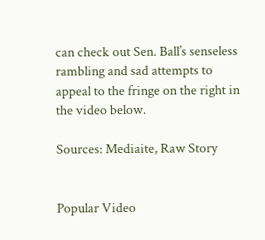can check out Sen. Ball’s senseless rambling and sad attempts to appeal to the fringe on the right in the video below.

Sources: Mediaite, Raw Story


Popular Video